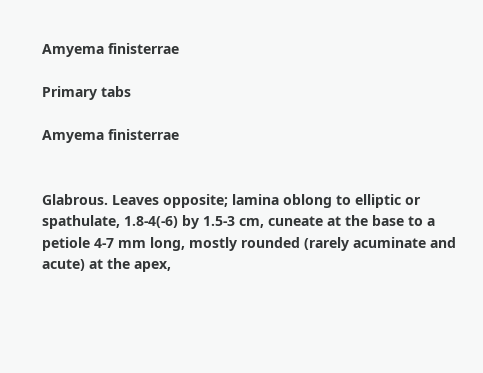Amyema finisterrae

Primary tabs

Amyema finisterrae


Glabrous. Leaves opposite; lamina oblong to elliptic or spathulate, 1.8-4(-6) by 1.5-3 cm, cuneate at the base to a petiole 4-7 mm long, mostly rounded (rarely acuminate and acute) at the apex,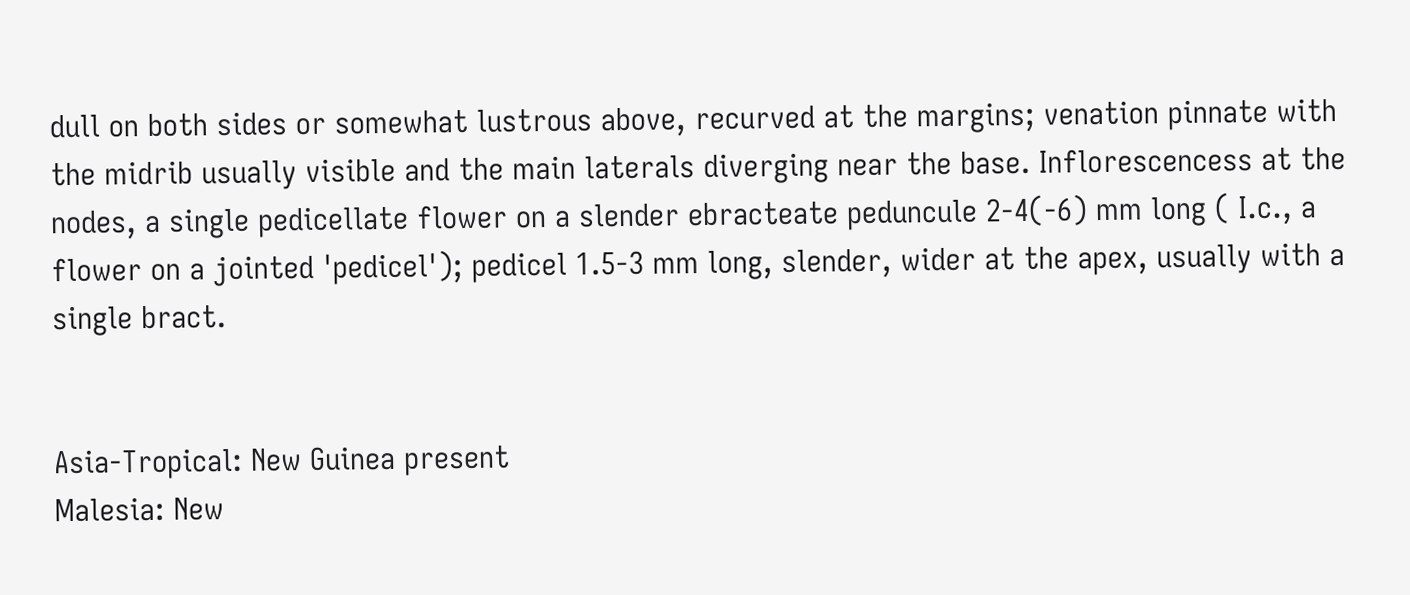dull on both sides or somewhat lustrous above, recurved at the margins; venation pinnate with the midrib usually visible and the main laterals diverging near the base. Inflorescencess at the nodes, a single pedicellate flower on a slender ebracteate peduncule 2-4(-6) mm long ( I.c., a flower on a jointed 'pedicel'); pedicel 1.5-3 mm long, slender, wider at the apex, usually with a single bract.


Asia-Tropical: New Guinea present
Malesia: New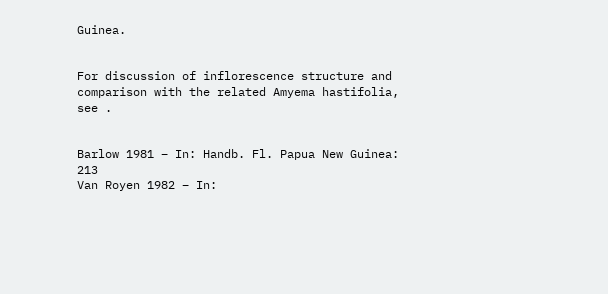Guinea.


For discussion of inflorescence structure and comparison with the related Amyema hastifolia, see .


Barlow 1981 – In: Handb. Fl. Papua New Guinea: 213
Van Royen 1982 – In: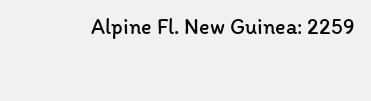Alpine Fl. New Guinea: 2259